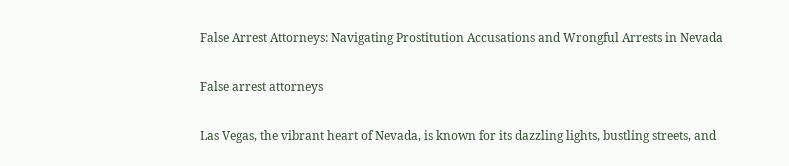False Arrest Attorneys: Navigating Prostitution Accusations and Wrongful Arrests in Nevada

False arrest attorneys

Las Vegas, the vibrant heart of Nevada, is known for its dazzling lights, bustling streets, and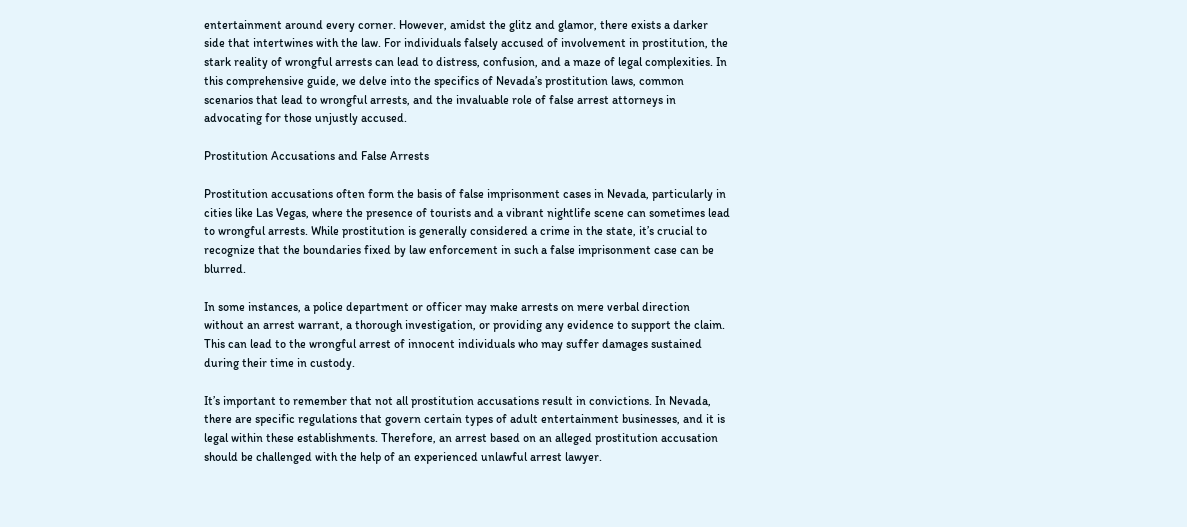entertainment around every corner. However, amidst the glitz and glamor, there exists a darker side that intertwines with the law. For individuals falsely accused of involvement in prostitution, the stark reality of wrongful arrests can lead to distress, confusion, and a maze of legal complexities. In this comprehensive guide, we delve into the specifics of Nevada’s prostitution laws, common scenarios that lead to wrongful arrests, and the invaluable role of false arrest attorneys in advocating for those unjustly accused.

Prostitution Accusations and False Arrests

Prostitution accusations often form the basis of false imprisonment cases in Nevada, particularly in cities like Las Vegas, where the presence of tourists and a vibrant nightlife scene can sometimes lead to wrongful arrests. While prostitution is generally considered a crime in the state, it’s crucial to recognize that the boundaries fixed by law enforcement in such a false imprisonment case can be blurred.

In some instances, a police department or officer may make arrests on mere verbal direction without an arrest warrant, a thorough investigation, or providing any evidence to support the claim. This can lead to the wrongful arrest of innocent individuals who may suffer damages sustained during their time in custody.

It’s important to remember that not all prostitution accusations result in convictions. In Nevada, there are specific regulations that govern certain types of adult entertainment businesses, and it is legal within these establishments. Therefore, an arrest based on an alleged prostitution accusation should be challenged with the help of an experienced unlawful arrest lawyer.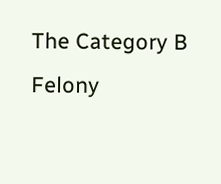The Category B Felony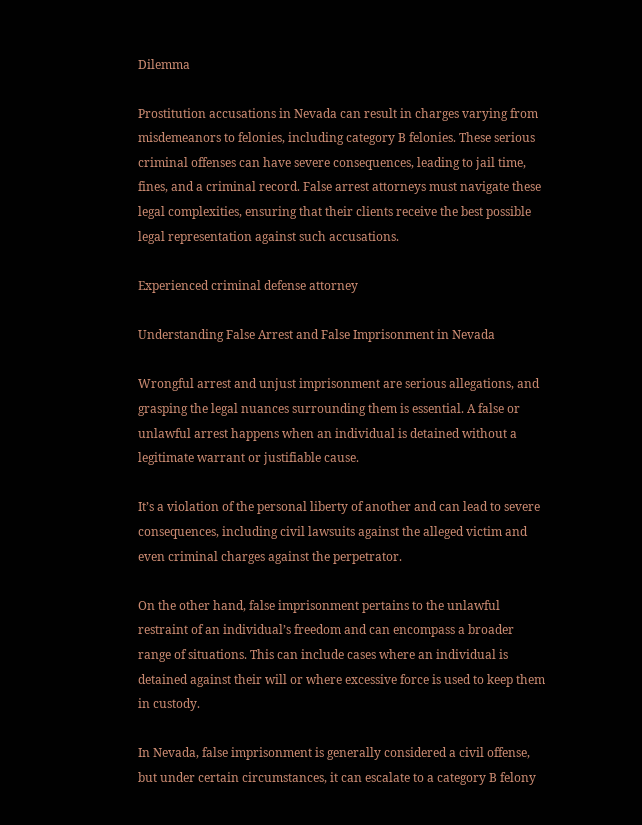Dilemma

Prostitution accusations in Nevada can result in charges varying from misdemeanors to felonies, including category B felonies. These serious criminal offenses can have severe consequences, leading to jail time, fines, and a criminal record. False arrest attorneys must navigate these legal complexities, ensuring that their clients receive the best possible legal representation against such accusations.

Experienced criminal defense attorney

Understanding False Arrest and False Imprisonment in Nevada

Wrongful arrest and unjust imprisonment are serious allegations, and grasping the legal nuances surrounding them is essential. A false or unlawful arrest happens when an individual is detained without a legitimate warrant or justifiable cause.

It’s a violation of the personal liberty of another and can lead to severe consequences, including civil lawsuits against the alleged victim and even criminal charges against the perpetrator.

On the other hand, false imprisonment pertains to the unlawful restraint of an individual’s freedom and can encompass a broader range of situations. This can include cases where an individual is detained against their will or where excessive force is used to keep them in custody.

In Nevada, false imprisonment is generally considered a civil offense, but under certain circumstances, it can escalate to a category B felony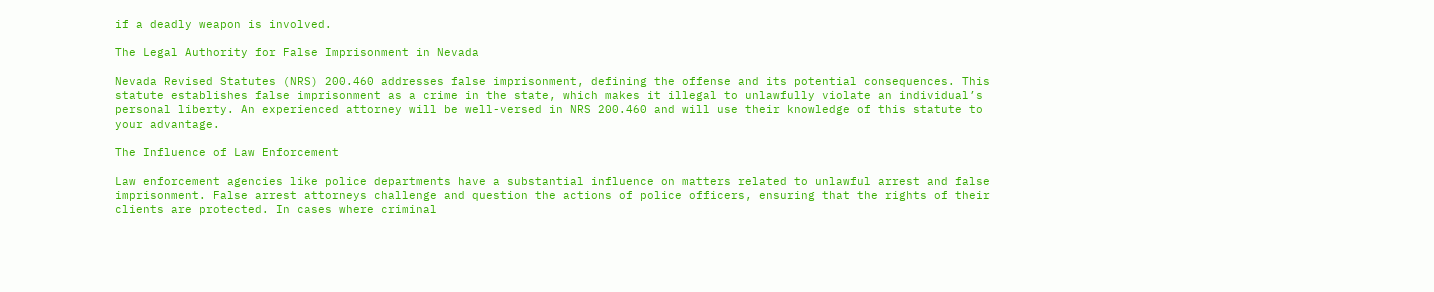if a deadly weapon is involved.

The Legal Authority for False Imprisonment in Nevada

Nevada Revised Statutes (NRS) 200.460 addresses false imprisonment, defining the offense and its potential consequences. This statute establishes false imprisonment as a crime in the state, which makes it illegal to unlawfully violate an individual’s personal liberty. An experienced attorney will be well-versed in NRS 200.460 and will use their knowledge of this statute to your advantage.

The Influence of Law Enforcement

Law enforcement agencies like police departments have a substantial influence on matters related to unlawful arrest and false imprisonment. False arrest attorneys challenge and question the actions of police officers, ensuring that the rights of their clients are protected. In cases where criminal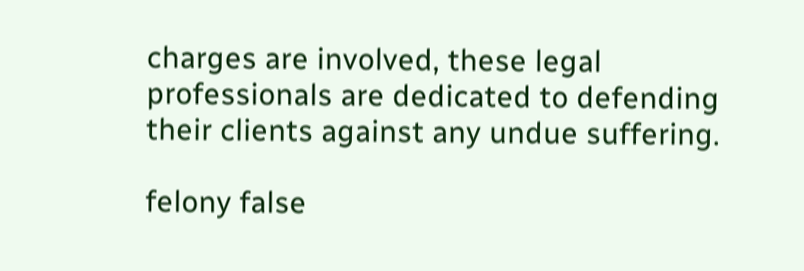charges are involved, these legal professionals are dedicated to defending their clients against any undue suffering.

felony false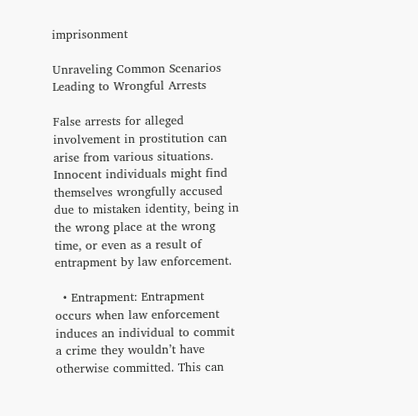imprisonment

Unraveling Common Scenarios Leading to Wrongful Arrests

False arrests for alleged involvement in prostitution can arise from various situations. Innocent individuals might find themselves wrongfully accused due to mistaken identity, being in the wrong place at the wrong time, or even as a result of entrapment by law enforcement.

  • Entrapment: Entrapment occurs when law enforcement induces an individual to commit a crime they wouldn’t have otherwise committed. This can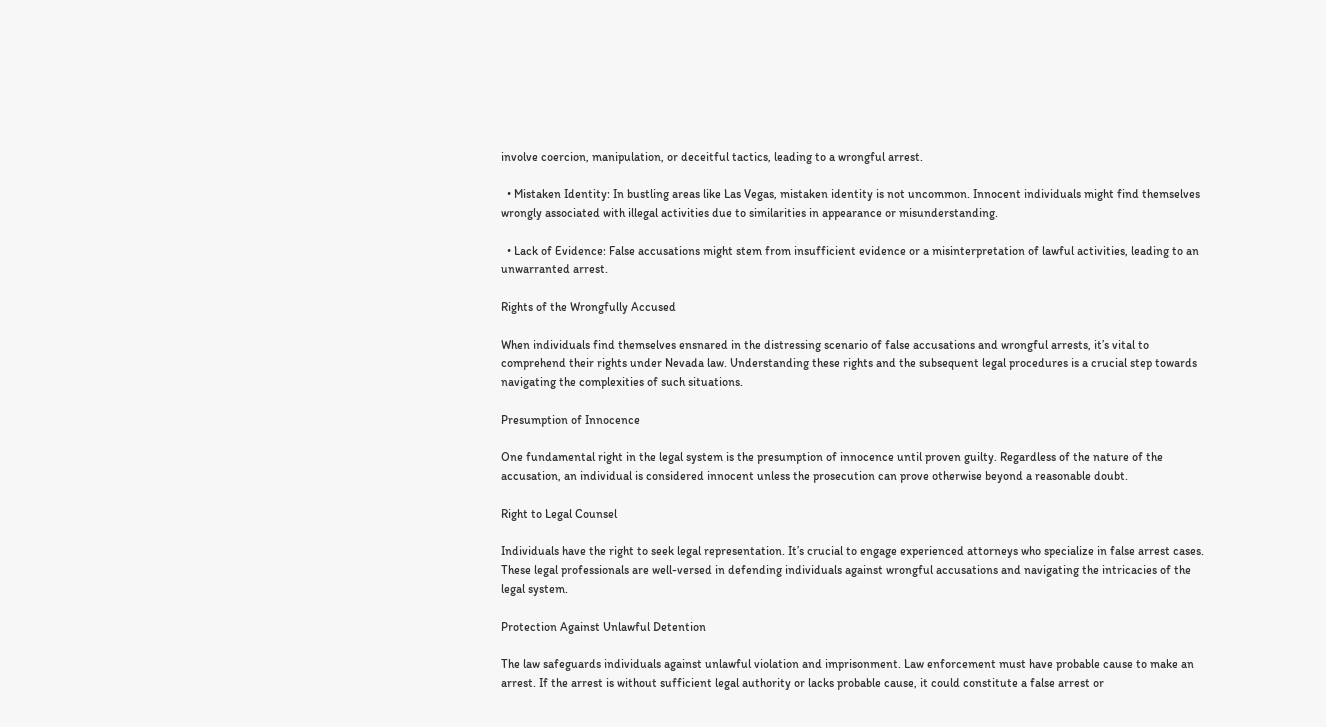involve coercion, manipulation, or deceitful tactics, leading to a wrongful arrest.

  • Mistaken Identity: In bustling areas like Las Vegas, mistaken identity is not uncommon. Innocent individuals might find themselves wrongly associated with illegal activities due to similarities in appearance or misunderstanding.

  • Lack of Evidence: False accusations might stem from insufficient evidence or a misinterpretation of lawful activities, leading to an unwarranted arrest.

Rights of the Wrongfully Accused

When individuals find themselves ensnared in the distressing scenario of false accusations and wrongful arrests, it’s vital to comprehend their rights under Nevada law. Understanding these rights and the subsequent legal procedures is a crucial step towards navigating the complexities of such situations.

Presumption of Innocence

One fundamental right in the legal system is the presumption of innocence until proven guilty. Regardless of the nature of the accusation, an individual is considered innocent unless the prosecution can prove otherwise beyond a reasonable doubt.

Right to Legal Counsel

Individuals have the right to seek legal representation. It’s crucial to engage experienced attorneys who specialize in false arrest cases. These legal professionals are well-versed in defending individuals against wrongful accusations and navigating the intricacies of the legal system.

Protection Against Unlawful Detention

The law safeguards individuals against unlawful violation and imprisonment. Law enforcement must have probable cause to make an arrest. If the arrest is without sufficient legal authority or lacks probable cause, it could constitute a false arrest or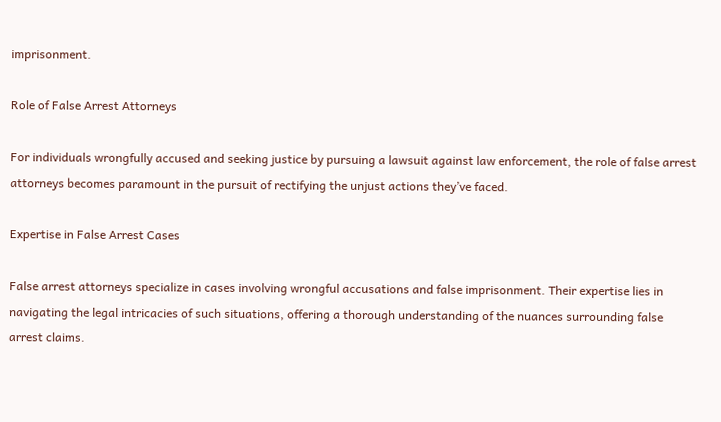imprisonment.

Role of False Arrest Attorneys

For individuals wrongfully accused and seeking justice by pursuing a lawsuit against law enforcement, the role of false arrest attorneys becomes paramount in the pursuit of rectifying the unjust actions they’ve faced.

Expertise in False Arrest Cases

False arrest attorneys specialize in cases involving wrongful accusations and false imprisonment. Their expertise lies in navigating the legal intricacies of such situations, offering a thorough understanding of the nuances surrounding false arrest claims.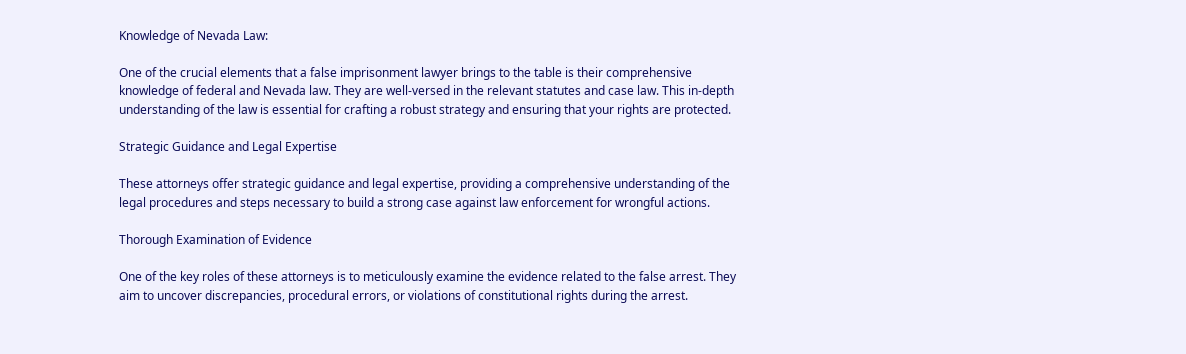Knowledge of Nevada Law:

One of the crucial elements that a false imprisonment lawyer brings to the table is their comprehensive knowledge of federal and Nevada law. They are well-versed in the relevant statutes and case law. This in-depth understanding of the law is essential for crafting a robust strategy and ensuring that your rights are protected.

Strategic Guidance and Legal Expertise

These attorneys offer strategic guidance and legal expertise, providing a comprehensive understanding of the legal procedures and steps necessary to build a strong case against law enforcement for wrongful actions.

Thorough Examination of Evidence

One of the key roles of these attorneys is to meticulously examine the evidence related to the false arrest. They aim to uncover discrepancies, procedural errors, or violations of constitutional rights during the arrest.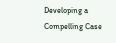Developing a Compelling Case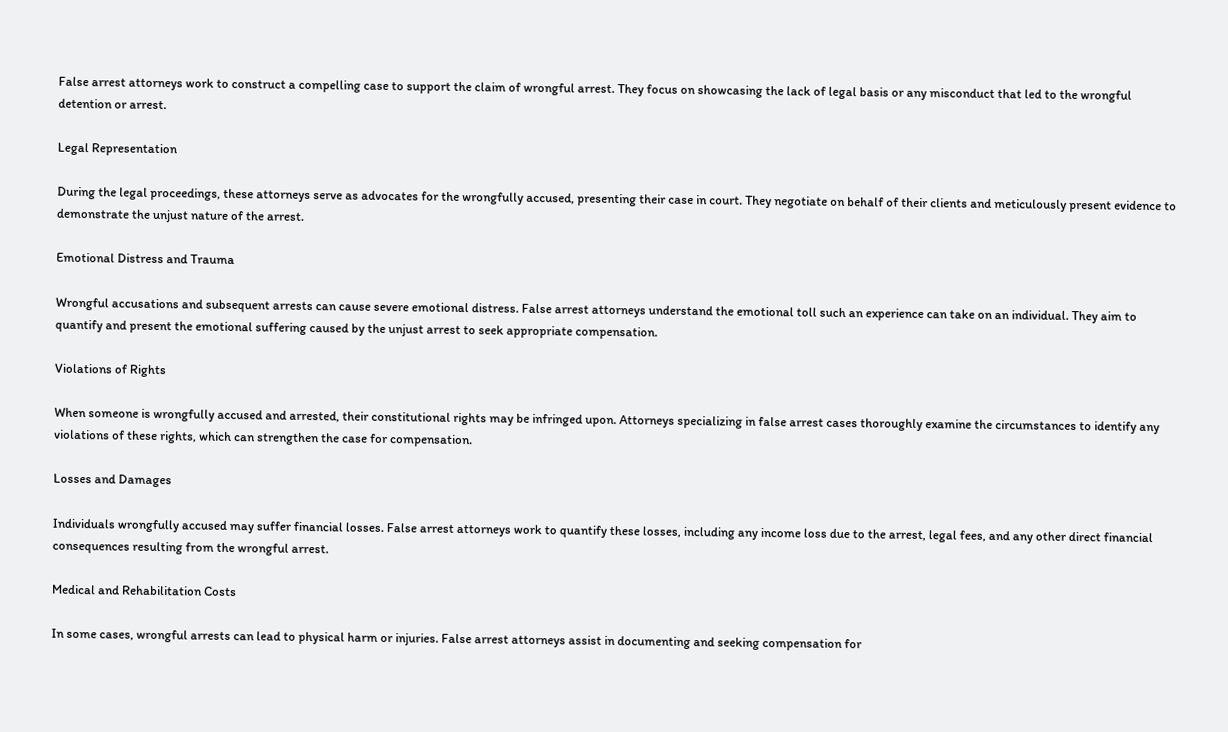False arrest attorneys work to construct a compelling case to support the claim of wrongful arrest. They focus on showcasing the lack of legal basis or any misconduct that led to the wrongful detention or arrest.

Legal Representation

During the legal proceedings, these attorneys serve as advocates for the wrongfully accused, presenting their case in court. They negotiate on behalf of their clients and meticulously present evidence to demonstrate the unjust nature of the arrest.

Emotional Distress and Trauma

Wrongful accusations and subsequent arrests can cause severe emotional distress. False arrest attorneys understand the emotional toll such an experience can take on an individual. They aim to quantify and present the emotional suffering caused by the unjust arrest to seek appropriate compensation.

Violations of Rights

When someone is wrongfully accused and arrested, their constitutional rights may be infringed upon. Attorneys specializing in false arrest cases thoroughly examine the circumstances to identify any violations of these rights, which can strengthen the case for compensation.

Losses and Damages

Individuals wrongfully accused may suffer financial losses. False arrest attorneys work to quantify these losses, including any income loss due to the arrest, legal fees, and any other direct financial consequences resulting from the wrongful arrest.

Medical and Rehabilitation Costs

In some cases, wrongful arrests can lead to physical harm or injuries. False arrest attorneys assist in documenting and seeking compensation for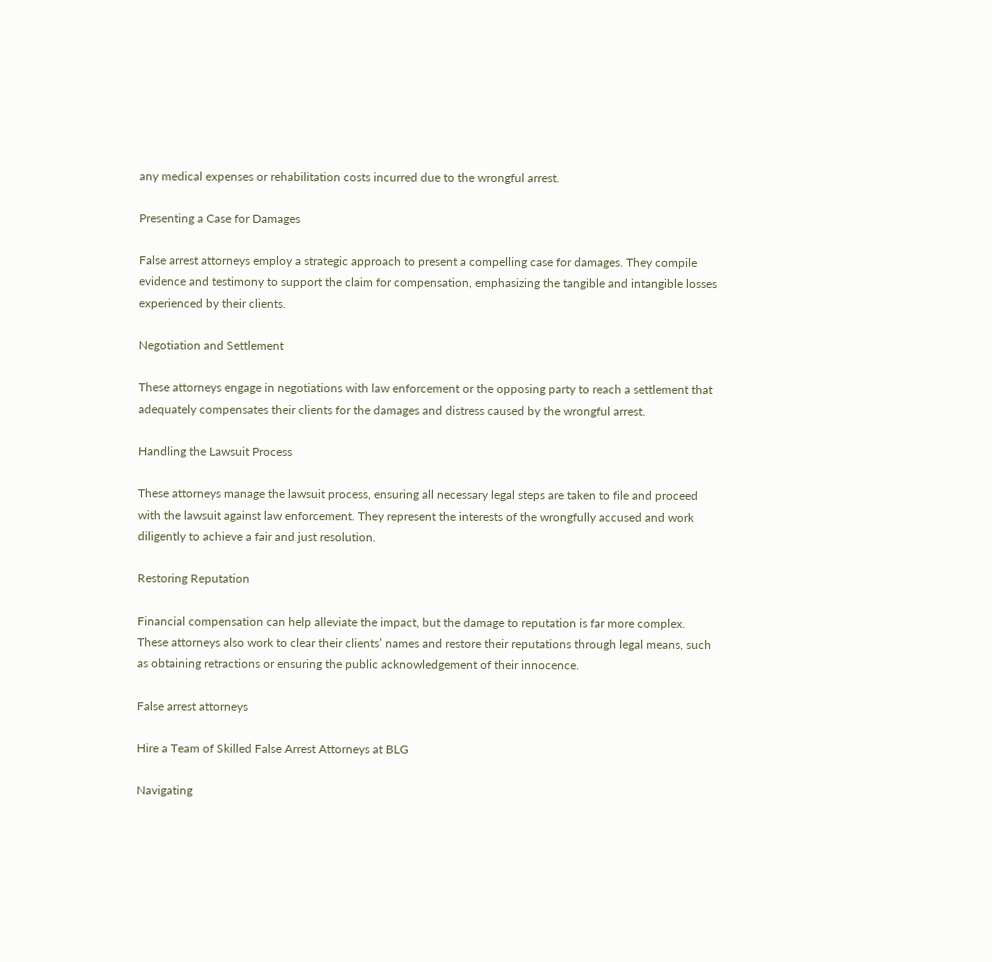any medical expenses or rehabilitation costs incurred due to the wrongful arrest.

Presenting a Case for Damages

False arrest attorneys employ a strategic approach to present a compelling case for damages. They compile evidence and testimony to support the claim for compensation, emphasizing the tangible and intangible losses experienced by their clients.

Negotiation and Settlement

These attorneys engage in negotiations with law enforcement or the opposing party to reach a settlement that adequately compensates their clients for the damages and distress caused by the wrongful arrest.

Handling the Lawsuit Process

These attorneys manage the lawsuit process, ensuring all necessary legal steps are taken to file and proceed with the lawsuit against law enforcement. They represent the interests of the wrongfully accused and work diligently to achieve a fair and just resolution.

Restoring Reputation

Financial compensation can help alleviate the impact, but the damage to reputation is far more complex. These attorneys also work to clear their clients’ names and restore their reputations through legal means, such as obtaining retractions or ensuring the public acknowledgement of their innocence.

False arrest attorneys

Hire a Team of Skilled False Arrest Attorneys at BLG

Navigating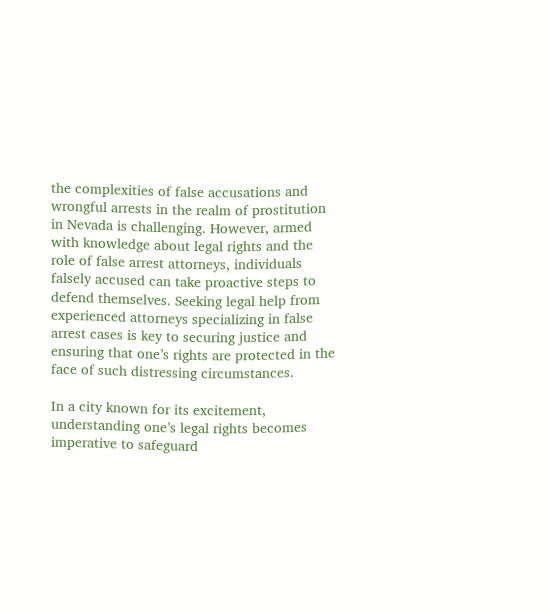the complexities of false accusations and wrongful arrests in the realm of prostitution in Nevada is challenging. However, armed with knowledge about legal rights and the role of false arrest attorneys, individuals falsely accused can take proactive steps to defend themselves. Seeking legal help from experienced attorneys specializing in false arrest cases is key to securing justice and ensuring that one’s rights are protected in the face of such distressing circumstances.

In a city known for its excitement, understanding one’s legal rights becomes imperative to safeguard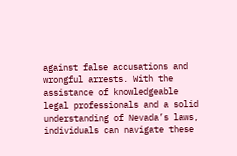against false accusations and wrongful arrests. With the assistance of knowledgeable legal professionals and a solid understanding of Nevada’s laws, individuals can navigate these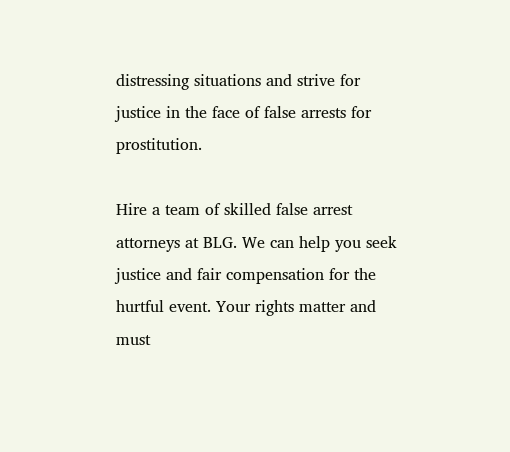distressing situations and strive for justice in the face of false arrests for prostitution.

Hire a team of skilled false arrest attorneys at BLG. We can help you seek justice and fair compensation for the hurtful event. Your rights matter and must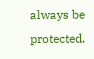always be protected.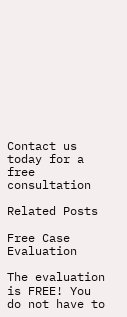Contact us today for a free consultation

Related Posts

Free Case Evaluation

The evaluation is FREE! You do not have to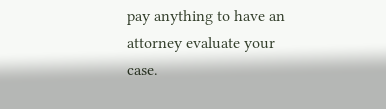pay anything to have an attorney evaluate your case.